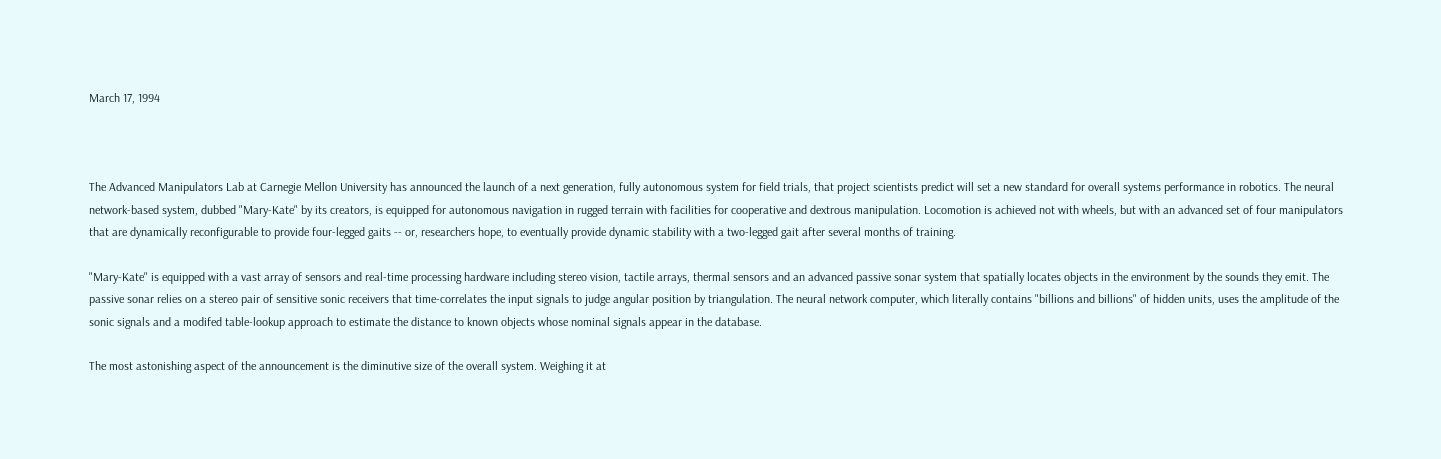March 17, 1994



The Advanced Manipulators Lab at Carnegie Mellon University has announced the launch of a next generation, fully autonomous system for field trials, that project scientists predict will set a new standard for overall systems performance in robotics. The neural network-based system, dubbed "Mary-Kate" by its creators, is equipped for autonomous navigation in rugged terrain with facilities for cooperative and dextrous manipulation. Locomotion is achieved not with wheels, but with an advanced set of four manipulators that are dynamically reconfigurable to provide four-legged gaits -- or, researchers hope, to eventually provide dynamic stability with a two-legged gait after several months of training.

"Mary-Kate" is equipped with a vast array of sensors and real-time processing hardware including stereo vision, tactile arrays, thermal sensors and an advanced passive sonar system that spatially locates objects in the environment by the sounds they emit. The passive sonar relies on a stereo pair of sensitive sonic receivers that time-correlates the input signals to judge angular position by triangulation. The neural network computer, which literally contains "billions and billions" of hidden units, uses the amplitude of the sonic signals and a modifed table-lookup approach to estimate the distance to known objects whose nominal signals appear in the database.

The most astonishing aspect of the announcement is the diminutive size of the overall system. Weighing it at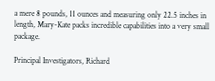a mere 8 pounds, 11 ounces and measuring only 22.5 inches in length, Mary-Kate packs incredible capabilities into a very small package.

Principal Investigators, Richard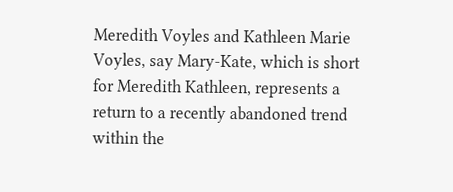Meredith Voyles and Kathleen Marie Voyles, say Mary-Kate, which is short for Meredith Kathleen, represents a return to a recently abandoned trend within the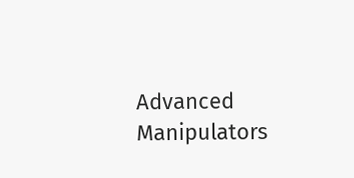Advanced Manipulators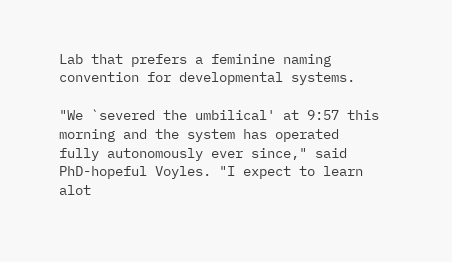Lab that prefers a feminine naming convention for developmental systems.

"We `severed the umbilical' at 9:57 this morning and the system has operated fully autonomously ever since," said PhD-hopeful Voyles. "I expect to learn alot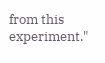from this experiment."